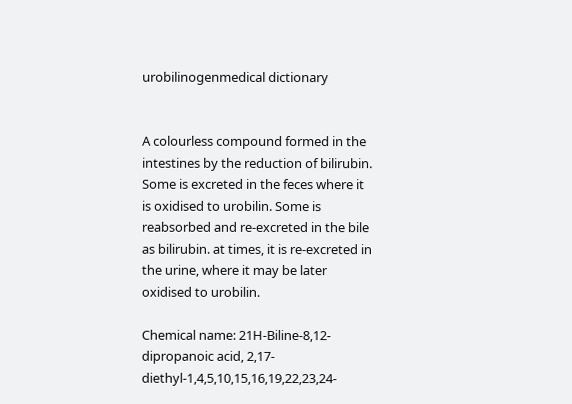urobilinogenmedical dictionary


A colourless compound formed in the intestines by the reduction of bilirubin. Some is excreted in the feces where it is oxidised to urobilin. Some is reabsorbed and re-excreted in the bile as bilirubin. at times, it is re-excreted in the urine, where it may be later oxidised to urobilin.

Chemical name: 21H-Biline-8,12-dipropanoic acid, 2,17-diethyl-1,4,5,10,15,16,19,22,23,24-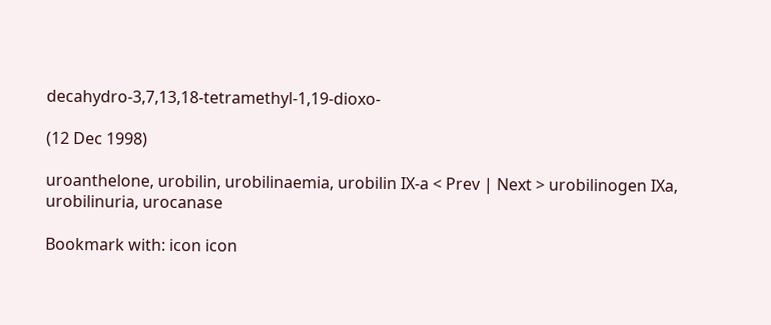decahydro-3,7,13,18-tetramethyl-1,19-dioxo-

(12 Dec 1998)

uroanthelone, urobilin, urobilinaemia, urobilin IX-a < Prev | Next > urobilinogen IXa, urobilinuria, urocanase

Bookmark with: icon icon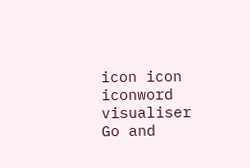icon icon iconword visualiser Go and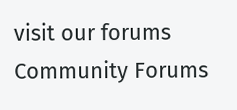visit our forums Community Forums